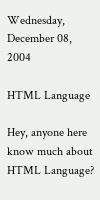Wednesday, December 08, 2004

HTML Language

Hey, anyone here know much about HTML Language?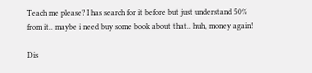Teach me please? I has search for it before but just understand 50% from it.. maybe i need buy some book about that.. huh, money again!

Dis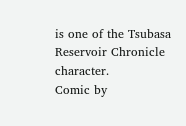is one of the Tsubasa Reservoir Chronicle character.
Comic by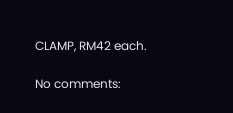CLAMP, RM42 each.

No comments: